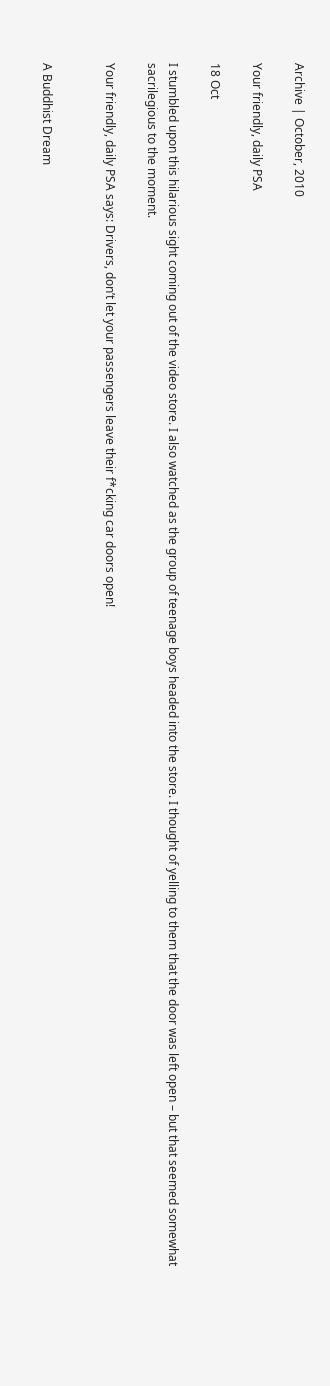Archive | October, 2010

Your friendly, daily PSA

18 Oct

I stumbled upon this hilarious sight coming out of the video store. I also watched as the group of teenage boys headed into the store. I thought of yelling to them that the door was left open – but that seemed somewhat sacrilegious to the moment.

Your friendly, daily PSA says: Drivers, don’t let your passengers leave their f*cking car doors open!


A Buddhist Dream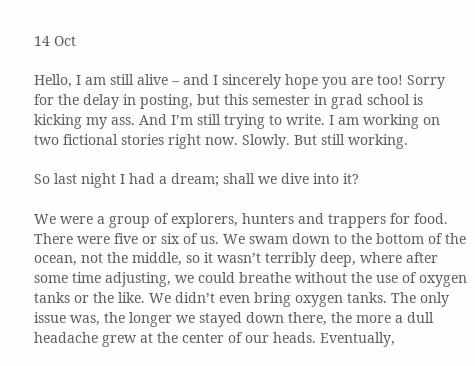14 Oct

Hello, I am still alive – and I sincerely hope you are too! Sorry for the delay in posting, but this semester in grad school is kicking my ass. And I’m still trying to write. I am working on two fictional stories right now. Slowly. But still working.

So last night I had a dream; shall we dive into it?

We were a group of explorers, hunters and trappers for food. There were five or six of us. We swam down to the bottom of the ocean, not the middle, so it wasn’t terribly deep, where after some time adjusting, we could breathe without the use of oxygen tanks or the like. We didn’t even bring oxygen tanks. The only issue was, the longer we stayed down there, the more a dull headache grew at the center of our heads. Eventually,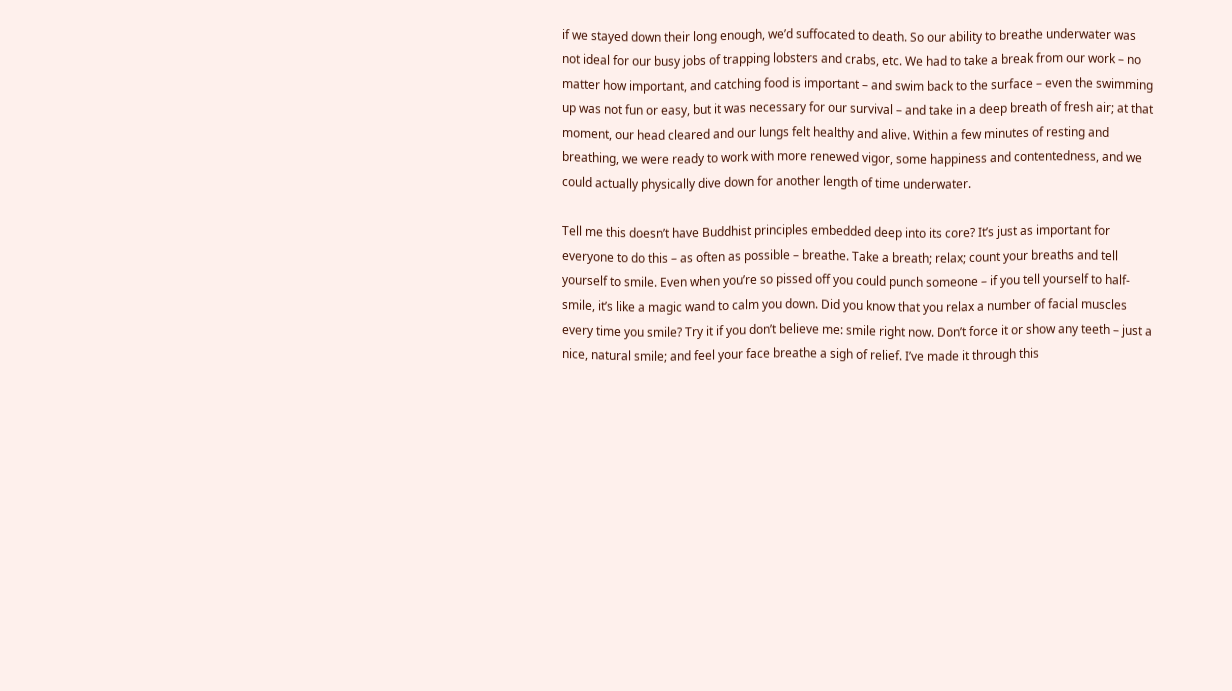if we stayed down their long enough, we’d suffocated to death. So our ability to breathe underwater was not ideal for our busy jobs of trapping lobsters and crabs, etc. We had to take a break from our work – no matter how important, and catching food is important – and swim back to the surface – even the swimming up was not fun or easy, but it was necessary for our survival – and take in a deep breath of fresh air; at that moment, our head cleared and our lungs felt healthy and alive. Within a few minutes of resting and breathing, we were ready to work with more renewed vigor, some happiness and contentedness, and we could actually physically dive down for another length of time underwater.

Tell me this doesn’t have Buddhist principles embedded deep into its core? It’s just as important for everyone to do this – as often as possible – breathe. Take a breath; relax; count your breaths and tell yourself to smile. Even when you’re so pissed off you could punch someone – if you tell yourself to half-smile, it’s like a magic wand to calm you down. Did you know that you relax a number of facial muscles every time you smile? Try it if you don’t believe me: smile right now. Don’t force it or show any teeth – just a nice, natural smile; and feel your face breathe a sigh of relief. I’ve made it through this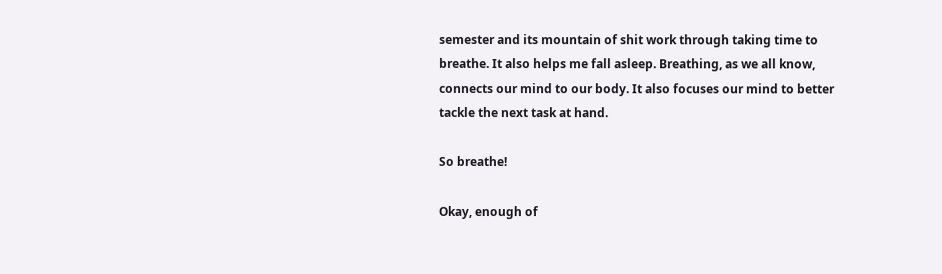semester and its mountain of shit work through taking time to breathe. It also helps me fall asleep. Breathing, as we all know, connects our mind to our body. It also focuses our mind to better tackle the next task at hand.

So breathe!

Okay, enough of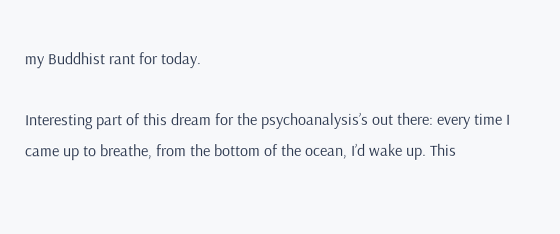my Buddhist rant for today.

Interesting part of this dream for the psychoanalysis’s out there: every time I came up to breathe, from the bottom of the ocean, I’d wake up. This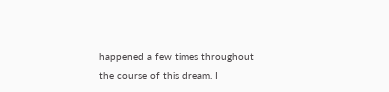happened a few times throughout the course of this dream. I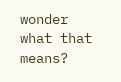wonder what that means?